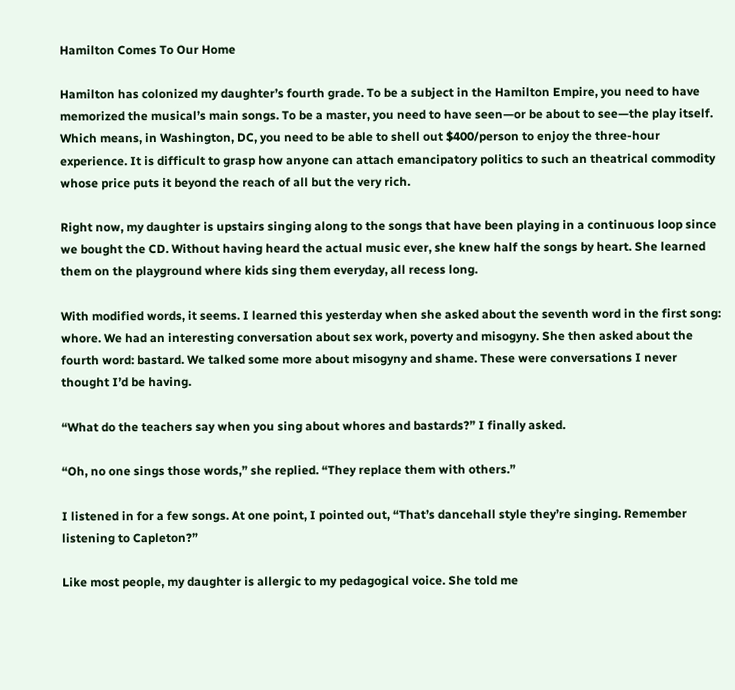Hamilton Comes To Our Home

Hamilton has colonized my daughter’s fourth grade. To be a subject in the Hamilton Empire, you need to have memorized the musical’s main songs. To be a master, you need to have seen—or be about to see—the play itself. Which means, in Washington, DC, you need to be able to shell out $400/person to enjoy the three-hour experience. It is difficult to grasp how anyone can attach emancipatory politics to such an theatrical commodity whose price puts it beyond the reach of all but the very rich.

Right now, my daughter is upstairs singing along to the songs that have been playing in a continuous loop since we bought the CD. Without having heard the actual music ever, she knew half the songs by heart. She learned them on the playground where kids sing them everyday, all recess long.

With modified words, it seems. I learned this yesterday when she asked about the seventh word in the first song: whore. We had an interesting conversation about sex work, poverty and misogyny. She then asked about the fourth word: bastard. We talked some more about misogyny and shame. These were conversations I never thought I’d be having.

“What do the teachers say when you sing about whores and bastards?” I finally asked.

“Oh, no one sings those words,” she replied. “They replace them with others.”

I listened in for a few songs. At one point, I pointed out, “That’s dancehall style they’re singing. Remember listening to Capleton?”

Like most people, my daughter is allergic to my pedagogical voice. She told me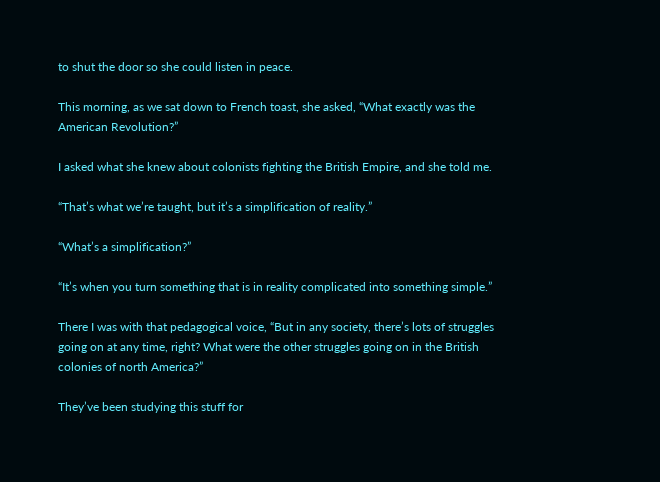to shut the door so she could listen in peace.

This morning, as we sat down to French toast, she asked, “What exactly was the American Revolution?”

I asked what she knew about colonists fighting the British Empire, and she told me.

“That’s what we’re taught, but it’s a simplification of reality.”

“What’s a simplification?”

“It’s when you turn something that is in reality complicated into something simple.”

There I was with that pedagogical voice, “But in any society, there’s lots of struggles going on at any time, right? What were the other struggles going on in the British colonies of north America?”

They’ve been studying this stuff for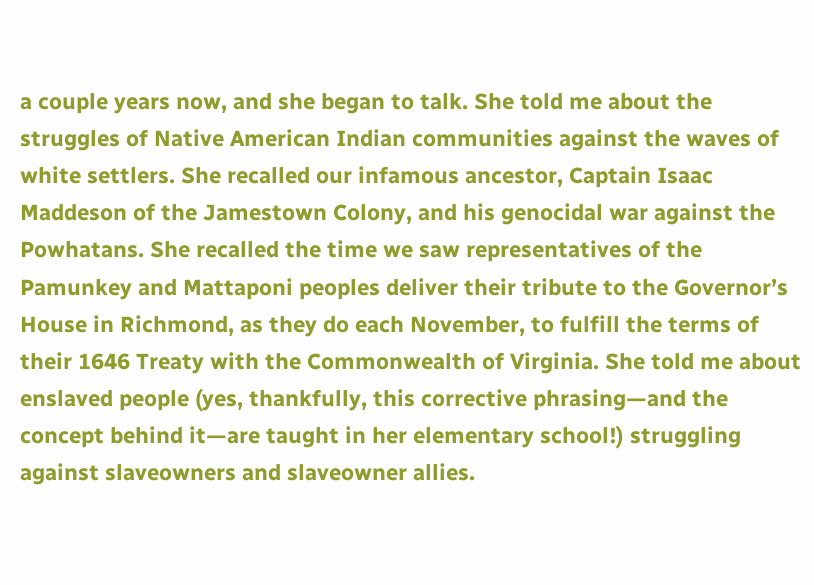a couple years now, and she began to talk. She told me about the struggles of Native American Indian communities against the waves of white settlers. She recalled our infamous ancestor, Captain Isaac Maddeson of the Jamestown Colony, and his genocidal war against the Powhatans. She recalled the time we saw representatives of the Pamunkey and Mattaponi peoples deliver their tribute to the Governor’s House in Richmond, as they do each November, to fulfill the terms of their 1646 Treaty with the Commonwealth of Virginia. She told me about enslaved people (yes, thankfully, this corrective phrasing—and the concept behind it—are taught in her elementary school!) struggling against slaveowners and slaveowner allies.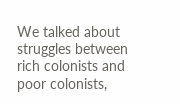We talked about struggles between rich colonists and poor colonists,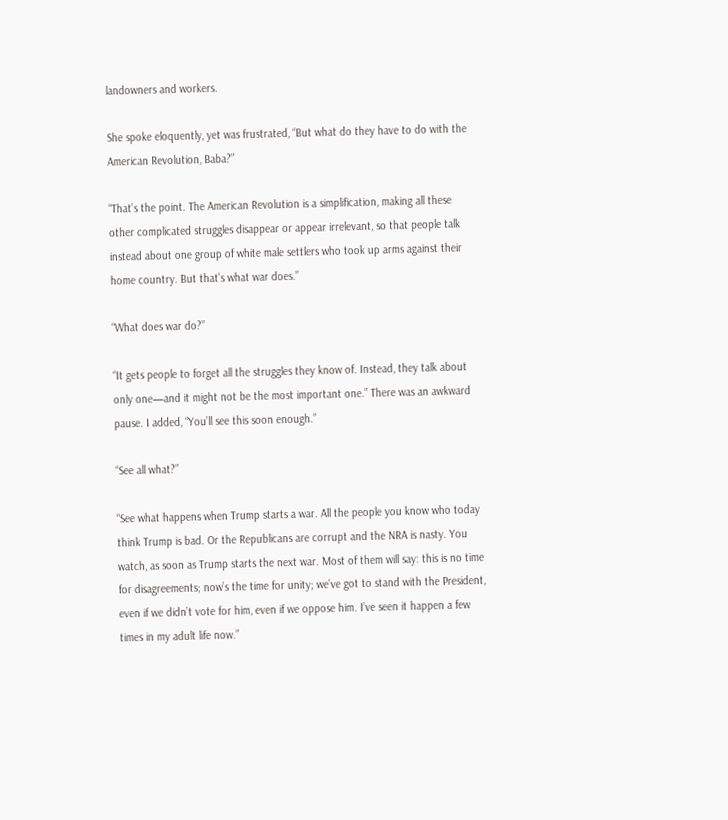landowners and workers.

She spoke eloquently, yet was frustrated, “But what do they have to do with the American Revolution, Baba?”

“That’s the point. The American Revolution is a simplification, making all these other complicated struggles disappear or appear irrelevant, so that people talk instead about one group of white male settlers who took up arms against their home country. But that’s what war does.”

“What does war do?”

“It gets people to forget all the struggles they know of. Instead, they talk about only one—and it might not be the most important one.” There was an awkward pause. I added, “You’ll see this soon enough.”

“See all what?”

“See what happens when Trump starts a war. All the people you know who today think Trump is bad. Or the Republicans are corrupt and the NRA is nasty. You watch, as soon as Trump starts the next war. Most of them will say: this is no time for disagreements; now’s the time for unity; we’ve got to stand with the President, even if we didn’t vote for him, even if we oppose him. I’ve seen it happen a few times in my adult life now.”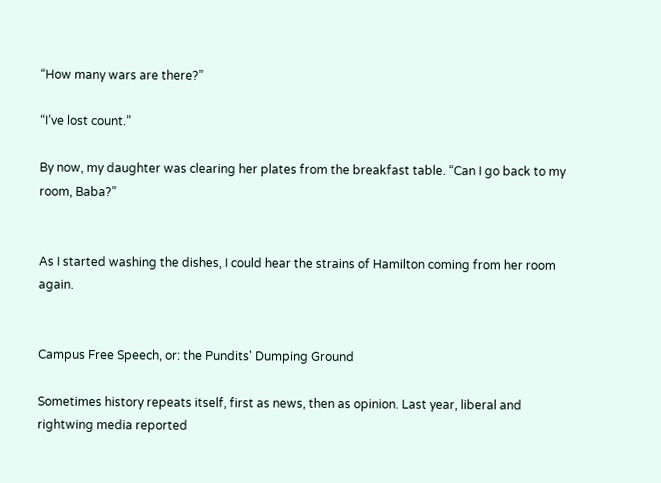“How many wars are there?”

“I’ve lost count.”

By now, my daughter was clearing her plates from the breakfast table. “Can I go back to my room, Baba?”


As I started washing the dishes, I could hear the strains of Hamilton coming from her room again.


Campus Free Speech, or: the Pundits' Dumping Ground

Sometimes history repeats itself, first as news, then as opinion. Last year, liberal and rightwing media reported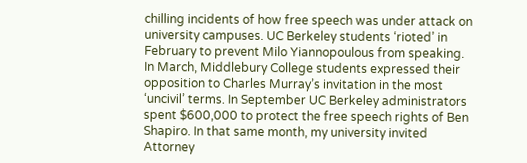chilling incidents of how free speech was under attack on university campuses. UC Berkeley students ‘rioted’ in February to prevent Milo Yiannopoulous from speaking. In March, Middlebury College students expressed their opposition to Charles Murray’s invitation in the most ‘uncivil’ terms. In September UC Berkeley administrators spent $600,000 to protect the free speech rights of Ben Shapiro. In that same month, my university invited Attorney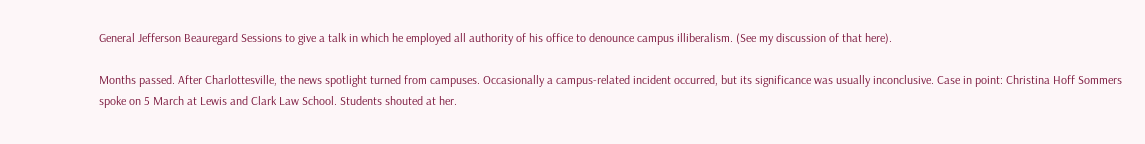General Jefferson Beauregard Sessions to give a talk in which he employed all authority of his office to denounce campus illiberalism. (See my discussion of that here).

Months passed. After Charlottesville, the news spotlight turned from campuses. Occasionally a campus-related incident occurred, but its significance was usually inconclusive. Case in point: Christina Hoff Sommers spoke on 5 March at Lewis and Clark Law School. Students shouted at her.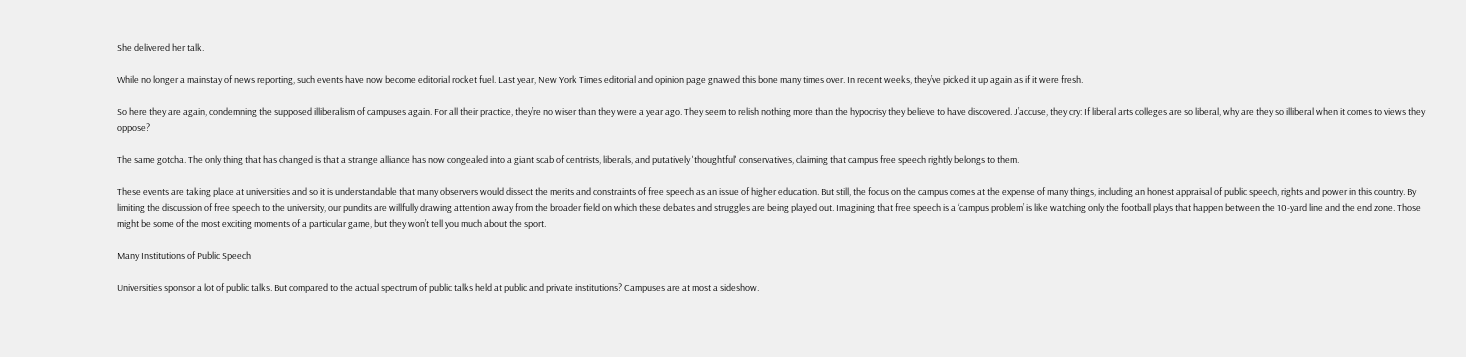She delivered her talk.

While no longer a mainstay of news reporting, such events have now become editorial rocket fuel. Last year, New York Times editorial and opinion page gnawed this bone many times over. In recent weeks, they’ve picked it up again as if it were fresh.

So here they are again, condemning the supposed illiberalism of campuses again. For all their practice, they’re no wiser than they were a year ago. They seem to relish nothing more than the hypocrisy they believe to have discovered. J’accuse, they cry: If liberal arts colleges are so liberal, why are they so illiberal when it comes to views they oppose?

The same gotcha. The only thing that has changed is that a strange alliance has now congealed into a giant scab of centrists, liberals, and putatively 'thoughtful' conservatives, claiming that campus free speech rightly belongs to them.

These events are taking place at universities and so it is understandable that many observers would dissect the merits and constraints of free speech as an issue of higher education. But still, the focus on the campus comes at the expense of many things, including an honest appraisal of public speech, rights and power in this country. By limiting the discussion of free speech to the university, our pundits are willfully drawing attention away from the broader field on which these debates and struggles are being played out. Imagining that free speech is a ‘campus problem’ is like watching only the football plays that happen between the 10-yard line and the end zone. Those might be some of the most exciting moments of a particular game, but they won’t tell you much about the sport.

Many Institutions of Public Speech

Universities sponsor a lot of public talks. But compared to the actual spectrum of public talks held at public and private institutions? Campuses are at most a sideshow.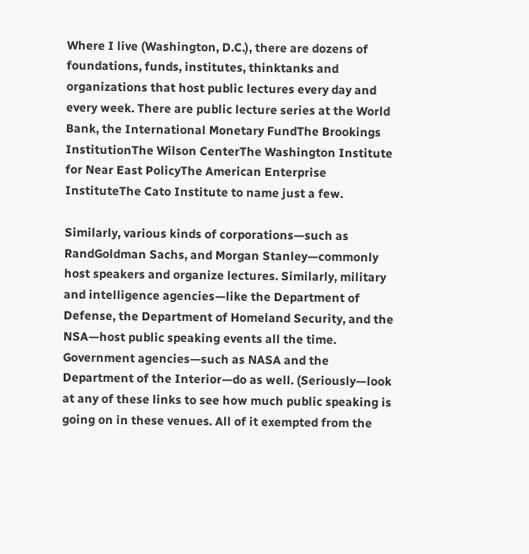Where I live (Washington, D.C.), there are dozens of foundations, funds, institutes, thinktanks and organizations that host public lectures every day and every week. There are public lecture series at the World Bank, the International Monetary FundThe Brookings InstitutionThe Wilson CenterThe Washington Institute for Near East PolicyThe American Enterprise InstituteThe Cato Institute to name just a few.

Similarly, various kinds of corporations—such as RandGoldman Sachs, and Morgan Stanley—commonly host speakers and organize lectures. Similarly, military and intelligence agencies—like the Department of Defense, the Department of Homeland Security, and the NSA—host public speaking events all the time. Government agencies—such as NASA and the Department of the Interior—do as well. (Seriously—look at any of these links to see how much public speaking is going on in these venues. All of it exempted from the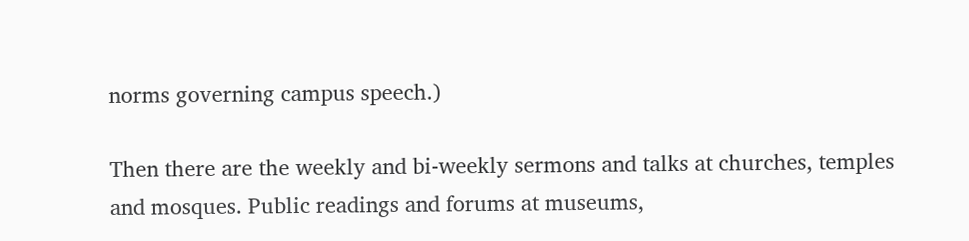norms governing campus speech.)

Then there are the weekly and bi-weekly sermons and talks at churches, temples and mosques. Public readings and forums at museums,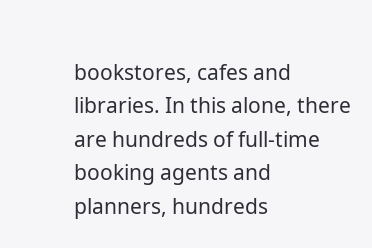bookstores, cafes and libraries. In this alone, there are hundreds of full-time booking agents and planners, hundreds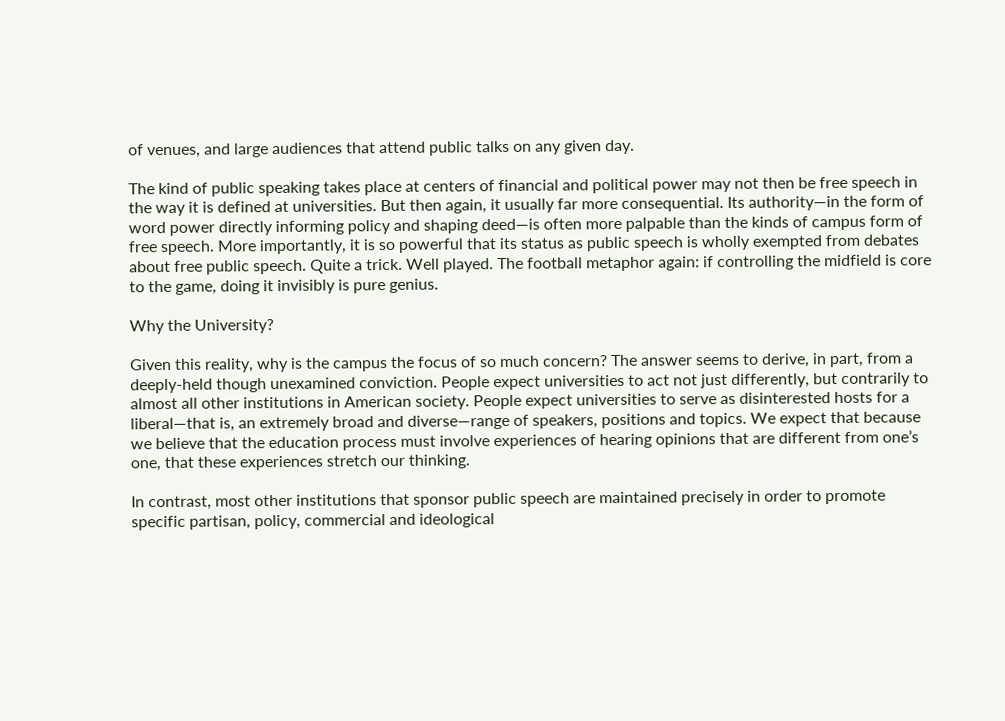of venues, and large audiences that attend public talks on any given day.

The kind of public speaking takes place at centers of financial and political power may not then be free speech in the way it is defined at universities. But then again, it usually far more consequential. Its authority—in the form of word power directly informing policy and shaping deed—is often more palpable than the kinds of campus form of free speech. More importantly, it is so powerful that its status as public speech is wholly exempted from debates about free public speech. Quite a trick. Well played. The football metaphor again: if controlling the midfield is core to the game, doing it invisibly is pure genius.

Why the University?

Given this reality, why is the campus the focus of so much concern? The answer seems to derive, in part, from a deeply-held though unexamined conviction. People expect universities to act not just differently, but contrarily to almost all other institutions in American society. People expect universities to serve as disinterested hosts for a liberal—that is, an extremely broad and diverse—range of speakers, positions and topics. We expect that because we believe that the education process must involve experiences of hearing opinions that are different from one’s one, that these experiences stretch our thinking.

In contrast, most other institutions that sponsor public speech are maintained precisely in order to promote specific partisan, policy, commercial and ideological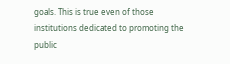goals. This is true even of those institutions dedicated to promoting the public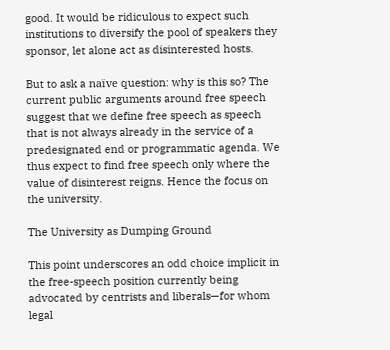good. It would be ridiculous to expect such institutions to diversify the pool of speakers they sponsor, let alone act as disinterested hosts.

But to ask a naïve question: why is this so? The current public arguments around free speech suggest that we define free speech as speech that is not always already in the service of a predesignated end or programmatic agenda. We thus expect to find free speech only where the value of disinterest reigns. Hence the focus on the university.

The University as Dumping Ground

This point underscores an odd choice implicit in the free-speech position currently being advocated by centrists and liberals—for whom legal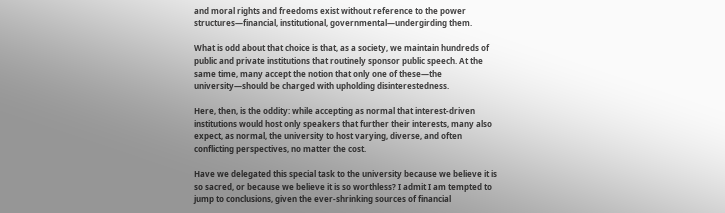and moral rights and freedoms exist without reference to the power structures—financial, institutional, governmental—undergirding them.

What is odd about that choice is that, as a society, we maintain hundreds of public and private institutions that routinely sponsor public speech. At the same time, many accept the notion that only one of these—the university—should be charged with upholding disinterestedness.

Here, then, is the oddity: while accepting as normal that interest-driven institutions would host only speakers that further their interests, many also expect, as normal, the university to host varying, diverse, and often conflicting perspectives, no matter the cost.

Have we delegated this special task to the university because we believe it is so sacred, or because we believe it is so worthless? I admit I am tempted to jump to conclusions, given the ever-shrinking sources of financial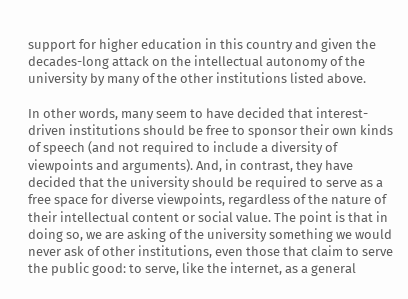support for higher education in this country and given the decades-long attack on the intellectual autonomy of the university by many of the other institutions listed above.

In other words, many seem to have decided that interest-driven institutions should be free to sponsor their own kinds of speech (and not required to include a diversity of viewpoints and arguments). And, in contrast, they have decided that the university should be required to serve as a free space for diverse viewpoints, regardless of the nature of their intellectual content or social value. The point is that in doing so, we are asking of the university something we would never ask of other institutions, even those that claim to serve the public good: to serve, like the internet, as a general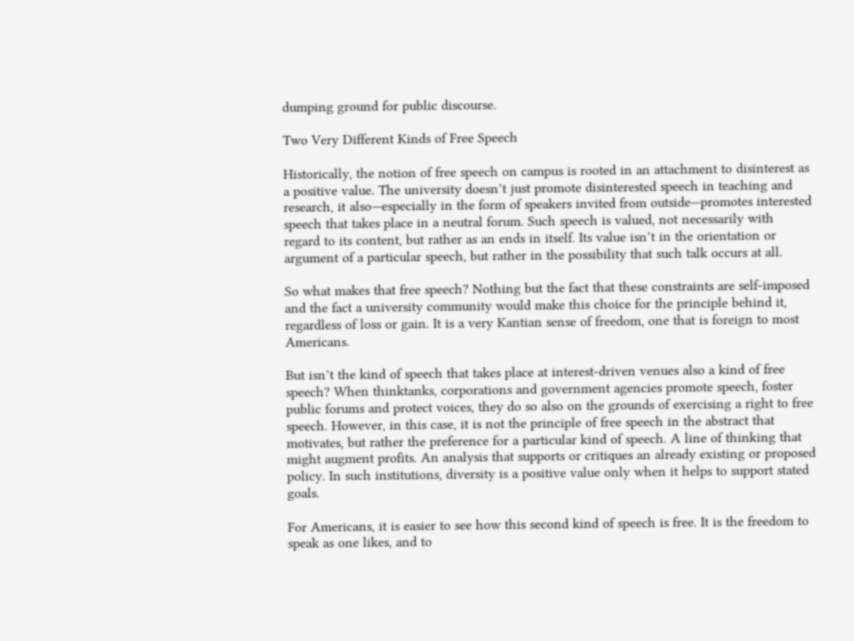dumping ground for public discourse.

Two Very Different Kinds of Free Speech

Historically, the notion of free speech on campus is rooted in an attachment to disinterest as a positive value. The university doesn’t just promote disinterested speech in teaching and research, it also—especially in the form of speakers invited from outside—promotes interested speech that takes place in a neutral forum. Such speech is valued, not necessarily with regard to its content, but rather as an ends in itself. Its value isn’t in the orientation or argument of a particular speech, but rather in the possibility that such talk occurs at all.

So what makes that free speech? Nothing but the fact that these constraints are self-imposed and the fact a university community would make this choice for the principle behind it, regardless of loss or gain. It is a very Kantian sense of freedom, one that is foreign to most Americans.

But isn’t the kind of speech that takes place at interest-driven venues also a kind of free speech? When thinktanks, corporations and government agencies promote speech, foster public forums and protect voices, they do so also on the grounds of exercising a right to free speech. However, in this case, it is not the principle of free speech in the abstract that motivates, but rather the preference for a particular kind of speech. A line of thinking that might augment profits. An analysis that supports or critiques an already existing or proposed policy. In such institutions, diversity is a positive value only when it helps to support stated goals.

For Americans, it is easier to see how this second kind of speech is free. It is the freedom to speak as one likes, and to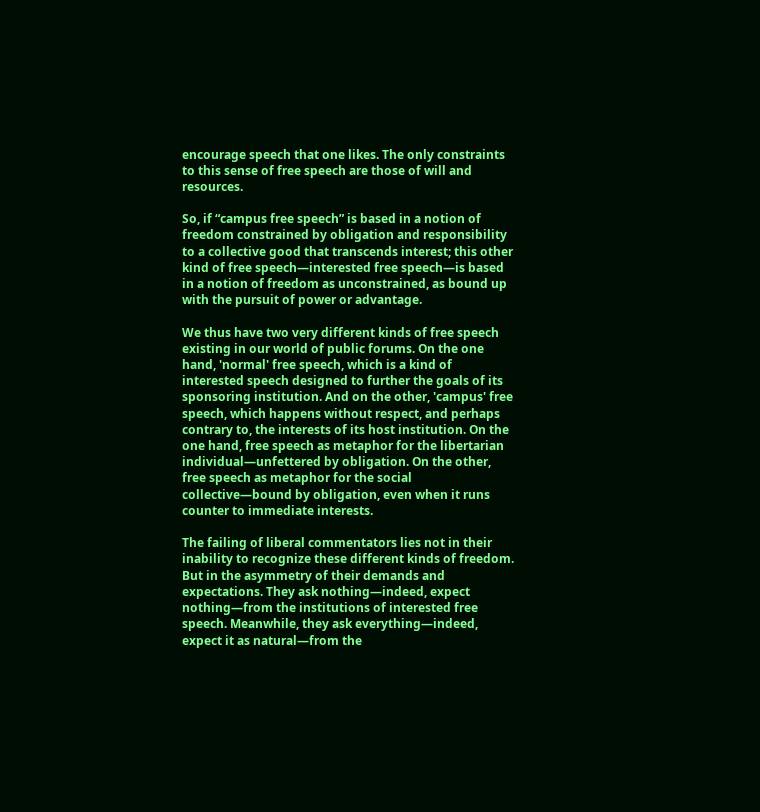encourage speech that one likes. The only constraints to this sense of free speech are those of will and resources.

So, if “campus free speech” is based in a notion of freedom constrained by obligation and responsibility to a collective good that transcends interest; this other kind of free speech—interested free speech—is based in a notion of freedom as unconstrained, as bound up with the pursuit of power or advantage.

We thus have two very different kinds of free speech existing in our world of public forums. On the one hand, 'normal' free speech, which is a kind of interested speech designed to further the goals of its sponsoring institution. And on the other, 'campus' free speech, which happens without respect, and perhaps contrary to, the interests of its host institution. On the one hand, free speech as metaphor for the libertarian individual—unfettered by obligation. On the other, free speech as metaphor for the social collective—bound by obligation, even when it runs counter to immediate interests.

The failing of liberal commentators lies not in their inability to recognize these different kinds of freedom. But in the asymmetry of their demands and expectations. They ask nothing—indeed, expect nothing—from the institutions of interested free speech. Meanwhile, they ask everything—indeed, expect it as natural—from the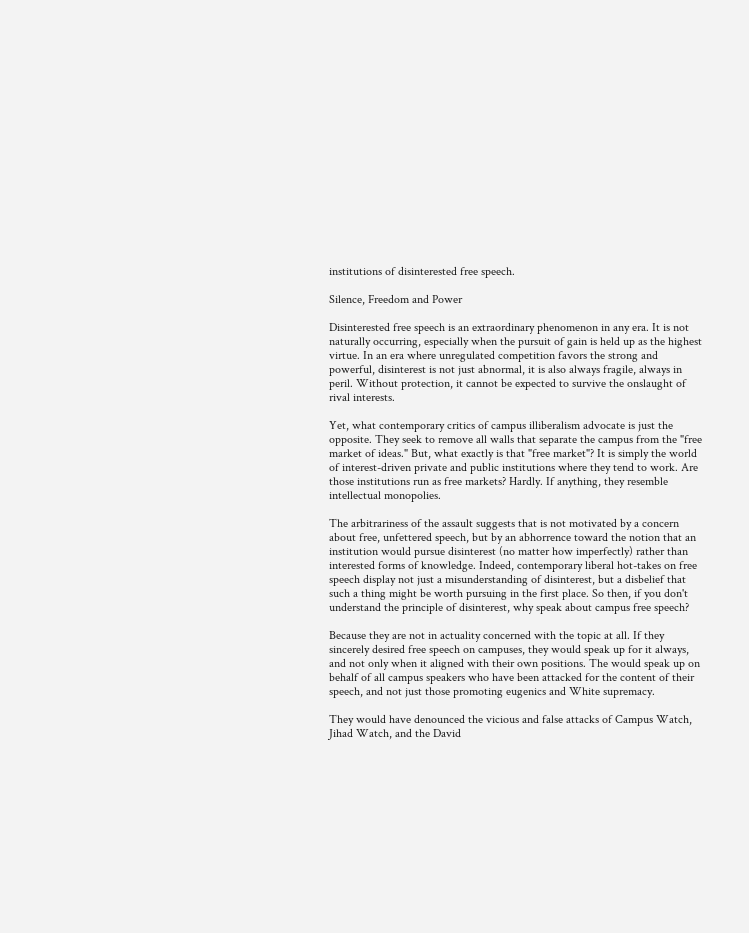institutions of disinterested free speech.

Silence, Freedom and Power

Disinterested free speech is an extraordinary phenomenon in any era. It is not naturally occurring, especially when the pursuit of gain is held up as the highest virtue. In an era where unregulated competition favors the strong and powerful, disinterest is not just abnormal, it is also always fragile, always in peril. Without protection, it cannot be expected to survive the onslaught of rival interests.

Yet, what contemporary critics of campus illiberalism advocate is just the opposite. They seek to remove all walls that separate the campus from the "free market of ideas." But, what exactly is that "free market"? It is simply the world of interest-driven private and public institutions where they tend to work. Are those institutions run as free markets? Hardly. If anything, they resemble intellectual monopolies.

The arbitrariness of the assault suggests that is not motivated by a concern about free, unfettered speech, but by an abhorrence toward the notion that an institution would pursue disinterest (no matter how imperfectly) rather than interested forms of knowledge. Indeed, contemporary liberal hot-takes on free speech display not just a misunderstanding of disinterest, but a disbelief that such a thing might be worth pursuing in the first place. So then, if you don't understand the principle of disinterest, why speak about campus free speech?

Because they are not in actuality concerned with the topic at all. If they sincerely desired free speech on campuses, they would speak up for it always, and not only when it aligned with their own positions. The would speak up on behalf of all campus speakers who have been attacked for the content of their speech, and not just those promoting eugenics and White supremacy.

They would have denounced the vicious and false attacks of Campus Watch, Jihad Watch, and the David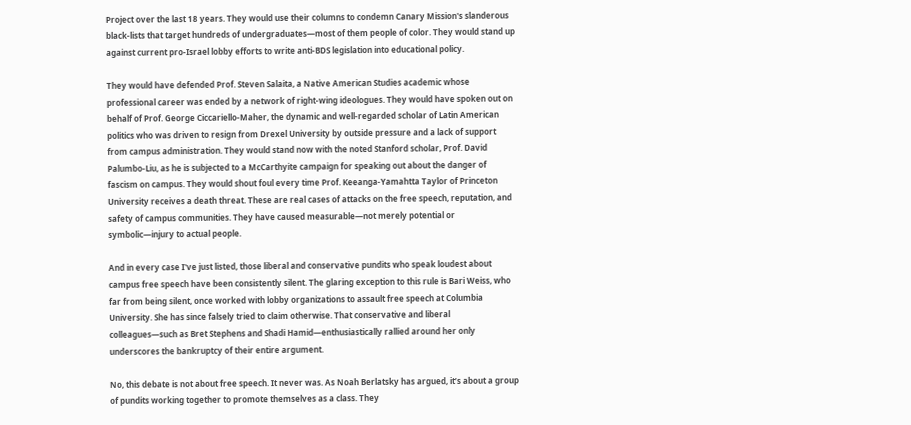Project over the last 18 years. They would use their columns to condemn Canary Mission's slanderous black-lists that target hundreds of undergraduates—most of them people of color. They would stand up against current pro-Israel lobby efforts to write anti-BDS legislation into educational policy.

They would have defended Prof. Steven Salaita, a Native American Studies academic whose professional career was ended by a network of right-wing ideologues. They would have spoken out on behalf of Prof. George Ciccariello-Maher, the dynamic and well-regarded scholar of Latin American politics who was driven to resign from Drexel University by outside pressure and a lack of support from campus administration. They would stand now with the noted Stanford scholar, Prof. David Palumbo-Liu, as he is subjected to a McCarthyite campaign for speaking out about the danger of fascism on campus. They would shout foul every time Prof. Keeanga-Yamahtta Taylor of Princeton University receives a death threat. These are real cases of attacks on the free speech, reputation, and safety of campus communities. They have caused measurable—not merely potential or symbolic—injury to actual people.

And in every case I've just listed, those liberal and conservative pundits who speak loudest about campus free speech have been consistently silent. The glaring exception to this rule is Bari Weiss, who far from being silent, once worked with lobby organizations to assault free speech at Columbia University. She has since falsely tried to claim otherwise. That conservative and liberal colleagues—such as Bret Stephens and Shadi Hamid—enthusiastically rallied around her only underscores the bankruptcy of their entire argument.

No, this debate is not about free speech. It never was. As Noah Berlatsky has argued, it’s about a group of pundits working together to promote themselves as a class. They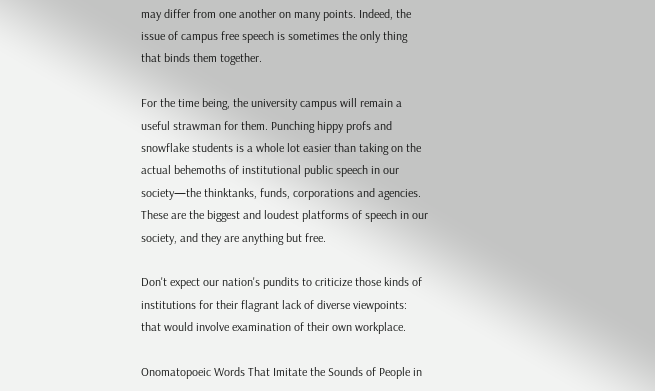may differ from one another on many points. Indeed, the issue of campus free speech is sometimes the only thing that binds them together.

For the time being, the university campus will remain a useful strawman for them. Punching hippy profs and snowflake students is a whole lot easier than taking on the actual behemoths of institutional public speech in our society—the thinktanks, funds, corporations and agencies. These are the biggest and loudest platforms of speech in our society, and they are anything but free.

Don't expect our nation's pundits to criticize those kinds of institutions for their flagrant lack of diverse viewpoints: that would involve examination of their own workplace.

Onomatopoeic Words That Imitate the Sounds of People in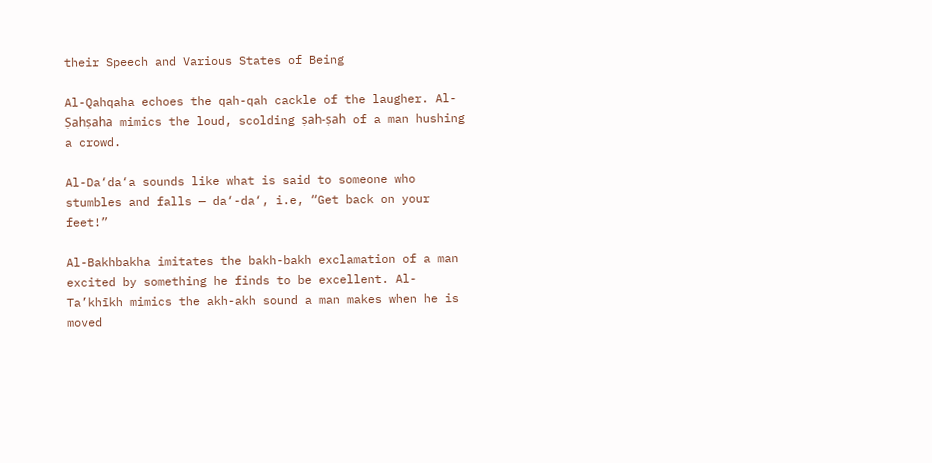their Speech and Various States of Being

Al-Qahqaha echoes the qah-qah cackle of the laugher. Al-Ṣahṣaha mimics the loud, scolding ṣah-ṣah of a man hushing a crowd.

Al-Da‘da‘a sounds like what is said to someone who stumbles and falls — da‘-da‘, i.e, “Get back on your feet!”

Al-Bakhbakha imitates the bakh-bakh exclamation of a man excited by something he finds to be excellent. Al-Ta’khīkh mimics the akh-akh sound a man makes when he is moved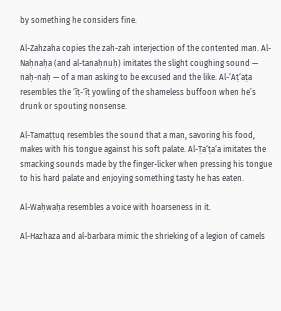by something he considers fine.

Al-Zahzaha copies the zah-zah interjection of the contented man. Al-Naḥnaḥa (and al-tanaḥnuḥ) imitates the slight coughing sound — naḥ-naḥ — of a man asking to be excused and the like. Al-‘Aṭ‘aṭa resembles the ‘īṭ-‘īṭ yowling of the shameless buffoon when he’s drunk or spouting nonsense.

Al-Tamaṭṭuq resembles the sound that a man, savoring his food, makes with his tongue against his soft palate. Al-Ṭa‘ṭa‘a imitates the smacking sounds made by the finger-licker when pressing his tongue to his hard palate and enjoying something tasty he has eaten.

Al-Waḥwaḥa resembles a voice with hoarseness in it.

Al-Hazhaza and al-barbara mimic the shrieking of a legion of camels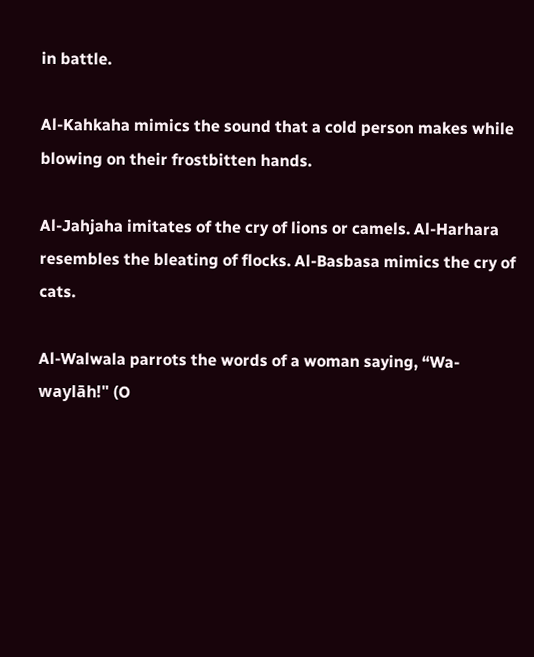in battle.

Al-Kahkaha mimics the sound that a cold person makes while blowing on their frostbitten hands.

Al-Jahjaha imitates of the cry of lions or camels. Al-Harhara resembles the bleating of flocks. Al-Basbasa mimics the cry of cats.

Al-Walwala parrots the words of a woman saying, “Wa-waylāh!" (O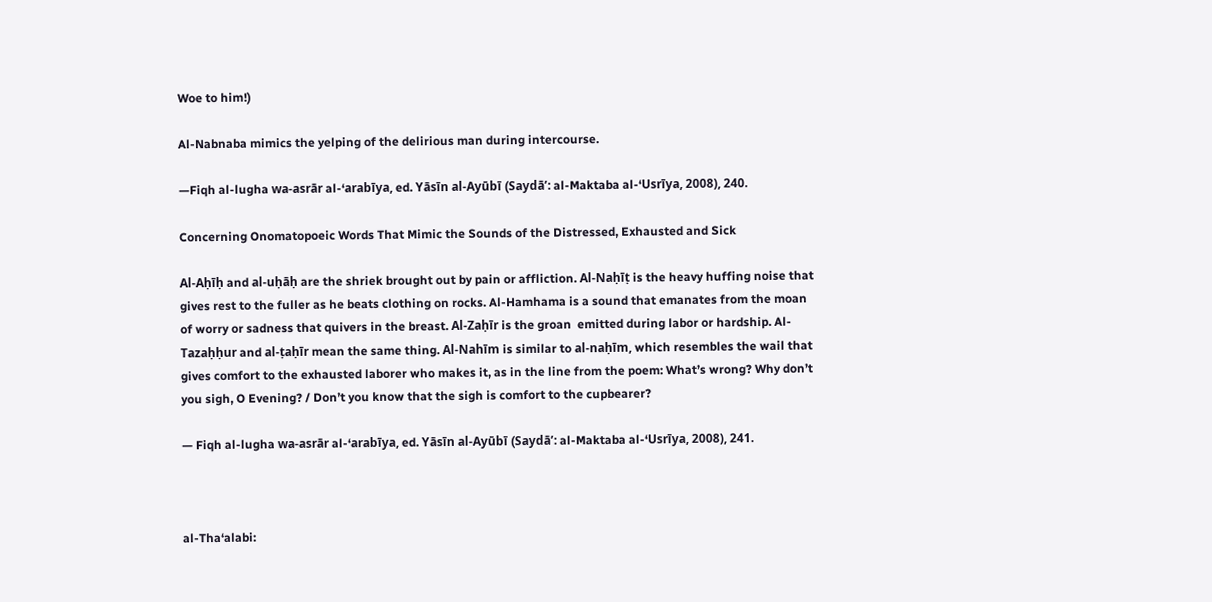Woe to him!)

Al-Nabnaba mimics the yelping of the delirious man during intercourse.

—Fiqh al-lugha wa-asrār al-‘arabīya, ed. Yāsīn al-Ayūbī (Saydā’: al-Maktaba al-‘Usrīya, 2008), 240.

Concerning Onomatopoeic Words That Mimic the Sounds of the Distressed, Exhausted and Sick

Al-Aḥīḥ and al-uḥāḥ are the shriek brought out by pain or affliction. Al-Naḥīṭ is the heavy huffing noise that gives rest to the fuller as he beats clothing on rocks. Al-Hamhama is a sound that emanates from the moan of worry or sadness that quivers in the breast. Al-Zaḥīr is the groan  emitted during labor or hardship. Al-Tazaḥḥur and al-ṭaḥīr mean the same thing. Al-Nahīm is similar to al-naḥīm, which resembles the wail that gives comfort to the exhausted laborer who makes it, as in the line from the poem: What’s wrong? Why don’t you sigh, O Evening? / Don’t you know that the sigh is comfort to the cupbearer?

— Fiqh al-lugha wa-asrār al-‘arabīya, ed. Yāsīn al-Ayūbī (Saydā’: al-Maktaba al-‘Usrīya, 2008), 241.



al-Tha‘alabi: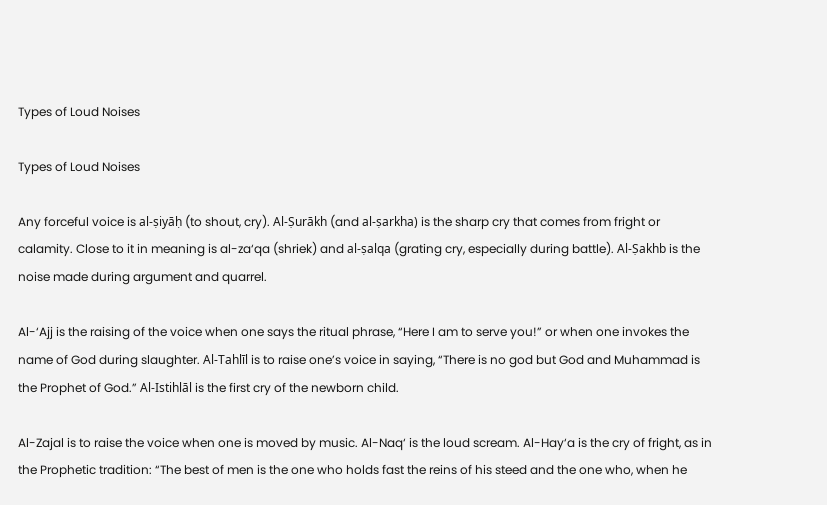Types of Loud Noises

Types of Loud Noises

Any forceful voice is al-ṣiyāḥ (to shout, cry). Al-Ṣurākh (and al-ṣarkha) is the sharp cry that comes from fright or calamity. Close to it in meaning is al-za‘qa (shriek) and al-ṣalqa (grating cry, especially during battle). Al-Ṣakhb is the noise made during argument and quarrel.

Al-‘Ajj is the raising of the voice when one says the ritual phrase, “Here I am to serve you!” or when one invokes the name of God during slaughter. Al-Tahlīl is to raise one’s voice in saying, “There is no god but God and Muhammad is the Prophet of God.” Al-Istihlāl is the first cry of the newborn child.

Al-Zajal is to raise the voice when one is moved by music. Al-Naq‘ is the loud scream. Al-Hay‘a is the cry of fright, as in the Prophetic tradition: “The best of men is the one who holds fast the reins of his steed and the one who, when he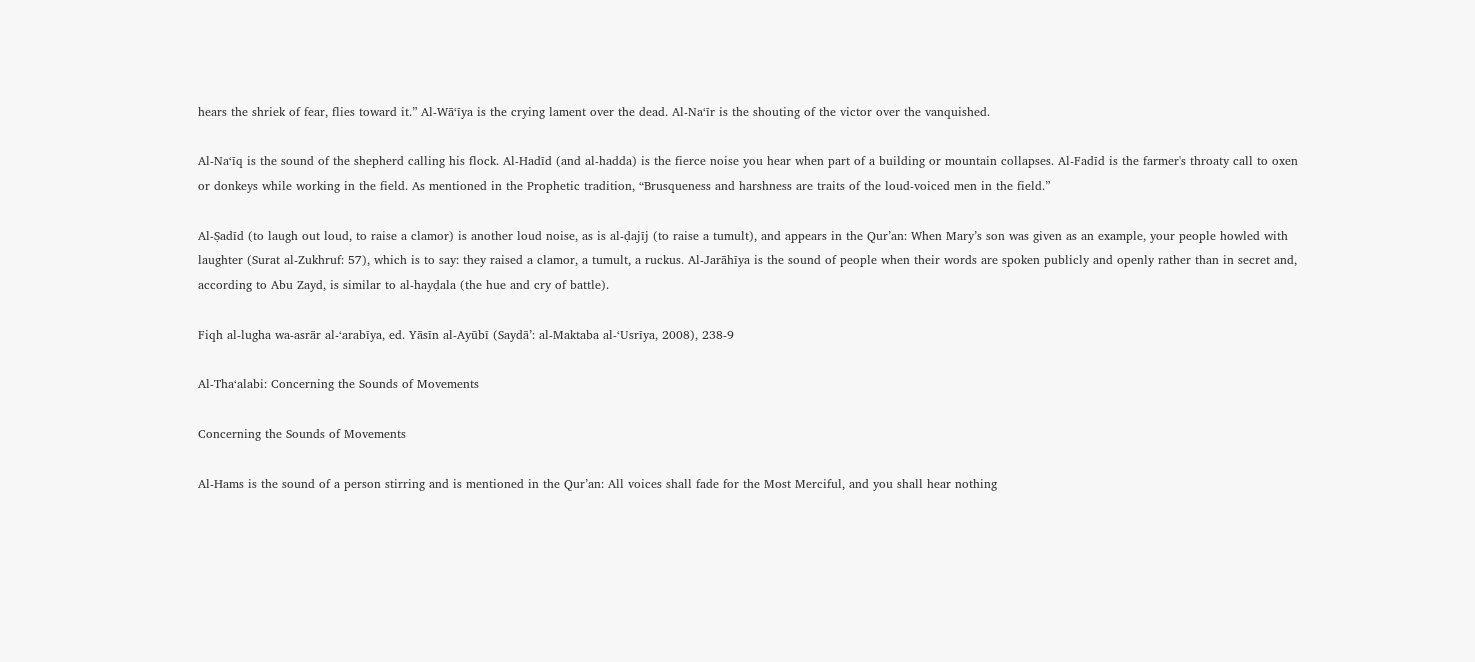hears the shriek of fear, flies toward it.” Al-Wā‘īya is the crying lament over the dead. Al-Na‘īr is the shouting of the victor over the vanquished.

Al-Na‘īq is the sound of the shepherd calling his flock. Al-Hadīd (and al-hadda) is the fierce noise you hear when part of a building or mountain collapses. Al-Fadīd is the farmer's throaty call to oxen or donkeys while working in the field. As mentioned in the Prophetic tradition, “Brusqueness and harshness are traits of the loud-voiced men in the field.”

Al-Ṣadīd (to laugh out loud, to raise a clamor) is another loud noise, as is al-ḍajīj (to raise a tumult), and appears in the Qur’an: When Mary’s son was given as an example, your people howled with laughter (Surat al-Zukhruf: 57), which is to say: they raised a clamor, a tumult, a ruckus. Al-Jarāhīya is the sound of people when their words are spoken publicly and openly rather than in secret and, according to Abu Zayd, is similar to al-hayḍala (the hue and cry of battle).

Fiqh al-lugha wa-asrār al-‘arabīya, ed. Yāsīn al-Ayūbī (Saydā’: al-Maktaba al-‘Usrīya, 2008), 238-9

Al-Tha‘alabi: Concerning the Sounds of Movements

Concerning the Sounds of Movements

Al-Hams is the sound of a person stirring and is mentioned in the Qur’an: All voices shall fade for the Most Merciful, and you shall hear nothing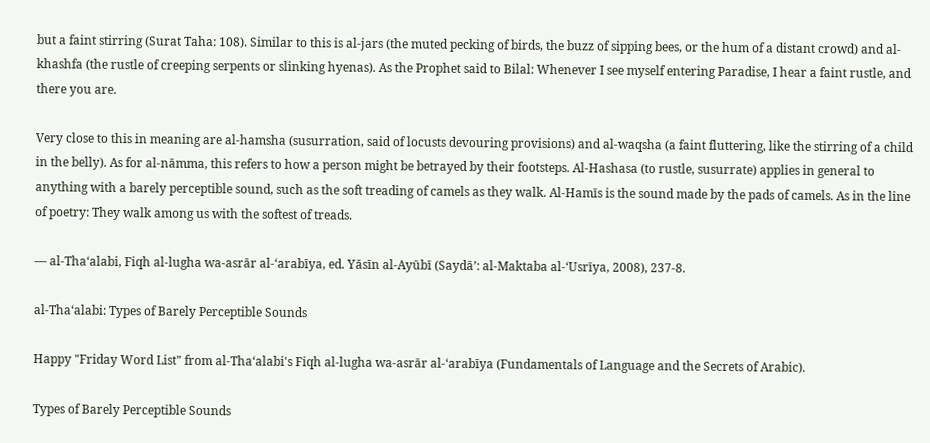but a faint stirring (Surat Taha: 108). Similar to this is al-jars (the muted pecking of birds, the buzz of sipping bees, or the hum of a distant crowd) and al-khashfa (the rustle of creeping serpents or slinking hyenas). As the Prophet said to Bilal: Whenever I see myself entering Paradise, I hear a faint rustle, and there you are.

Very close to this in meaning are al-hamsha (susurration, said of locusts devouring provisions) and al-waqsha (a faint fluttering, like the stirring of a child in the belly). As for al-nāmma, this refers to how a person might be betrayed by their footsteps. Al-Hashasa (to rustle, susurrate) applies in general to anything with a barely perceptible sound, such as the soft treading of camels as they walk. Al-Hamīs is the sound made by the pads of camels. As in the line of poetry: They walk among us with the softest of treads.

— al-Tha‘alabi, Fiqh al-lugha wa-asrār al-‘arabīya, ed. Yāsīn al-Ayūbī (Saydā’: al-Maktaba al-‘Usrīya, 2008), 237-8.

al-Tha‘alabi: Types of Barely Perceptible Sounds

Happy "Friday Word List" from al-Tha‘alabi's Fiqh al-lugha wa-asrār al-‘arabīya (Fundamentals of Language and the Secrets of Arabic).

Types of Barely Perceptible Sounds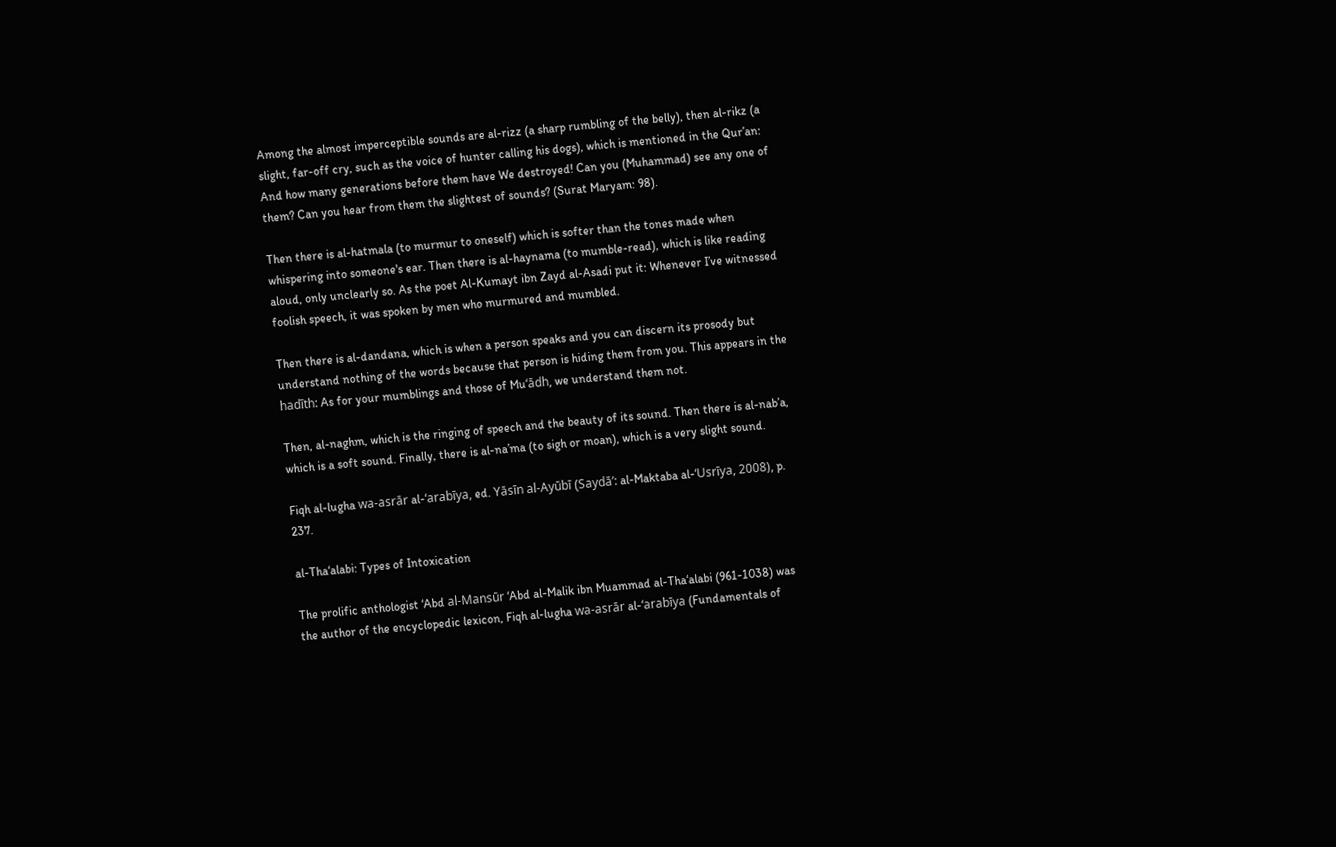Among the almost imperceptible sounds are al-rizz (a sharp rumbling of the belly), then al-rikz (a slight, far-off cry, such as the voice of hunter calling his dogs), which is mentioned in the Qur’an: And how many generations before them have We destroyed! Can you (Muhammad) see any one of them? Can you hear from them the slightest of sounds? (Surat Maryam: 98).

Then there is al-hatmala (to murmur to oneself) which is softer than the tones made when whispering into someone's ear. Then there is al-haynama (to mumble-read), which is like reading aloud, only unclearly so. As the poet Al-Kumayt ibn Zayd al-Asadi put it: Whenever I’ve witnessed foolish speech, it was spoken by men who murmured and mumbled.

Then there is al-dandana, which is when a person speaks and you can discern its prosody but understand nothing of the words because that person is hiding them from you. This appears in the hadīth: As for your mumblings and those of Mu‘ādh, we understand them not.

Then, al-naghm, which is the ringing of speech and the beauty of its sound. Then there is al-nab’a, which is a soft sound. Finally, there is al-na’ma (to sigh or moan), which is a very slight sound.

Fiqh al-lugha wa-asrār al-‘arabīya, ed. Yāsīn al-Ayūbī (Saydā’: al-Maktaba al-‘Usrīya, 2008), p. 237.

al-Tha‘alabi: Types of Intoxication

The prolific anthologist ‘Abd al-Mansūr ‘Abd al-Malik ibn Muammad al-Tha‘alabi (961-1038) was the author of the encyclopedic lexicon, Fiqh al-lugha wa-asrār al-‘arabīya (Fundamentals of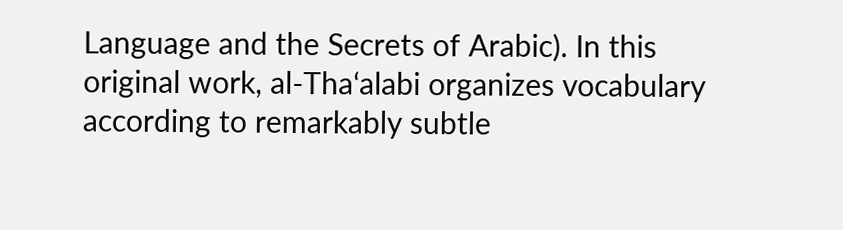Language and the Secrets of Arabic). In this original work, al-Tha‘alabi organizes vocabulary according to remarkably subtle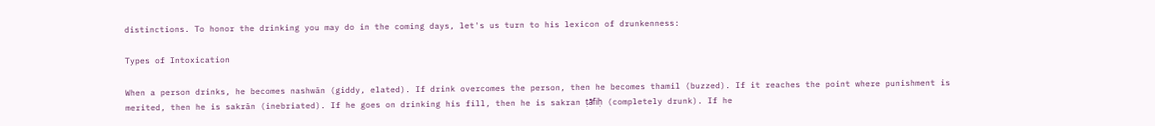distinctions. To honor the drinking you may do in the coming days, let's us turn to his lexicon of drunkenness:

Types of Intoxication

When a person drinks, he becomes nashwān (giddy, elated). If drink overcomes the person, then he becomes thamil (buzzed). If it reaches the point where punishment is merited, then he is sakrān (inebriated). If he goes on drinking his fill, then he is sakran ṭāfiḥ (completely drunk). If he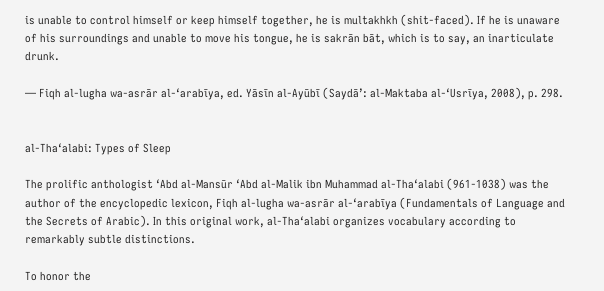is unable to control himself or keep himself together, he is multakhkh (shit-faced). If he is unaware of his surroundings and unable to move his tongue, he is sakrān bāt, which is to say, an inarticulate drunk.

— Fiqh al-lugha wa-asrār al-‘arabīya, ed. Yāsīn al-Ayūbī (Saydā’: al-Maktaba al-‘Usrīya, 2008), p. 298.


al-Tha‘alabi: Types of Sleep

The prolific anthologist ‘Abd al-Mansūr ‘Abd al-Malik ibn Muhammad al-Tha‘alabi (961-1038) was the author of the encyclopedic lexicon, Fiqh al-lugha wa-asrār al-‘arabīya (Fundamentals of Language and the Secrets of Arabic). In this original work, al-Tha‘alabi organizes vocabulary according to remarkably subtle distinctions.

To honor the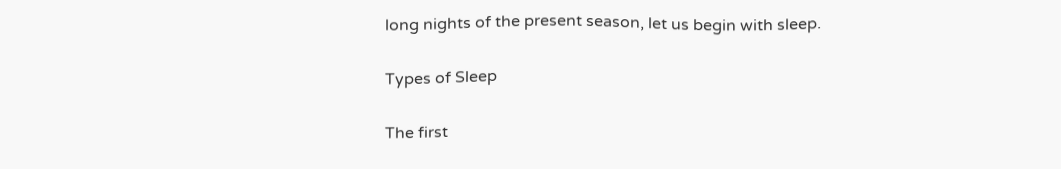long nights of the present season, let us begin with sleep.

Types of Sleep

The first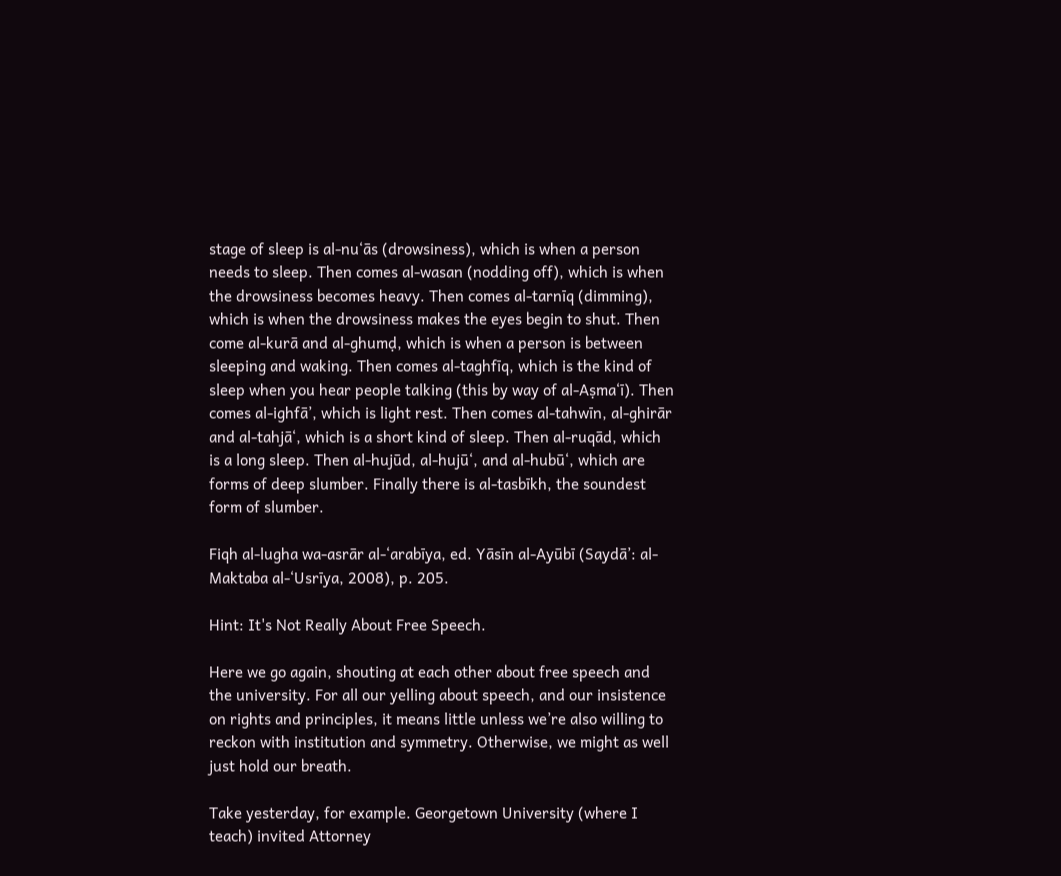stage of sleep is al-nu‘ās (drowsiness), which is when a person needs to sleep. Then comes al-wasan (nodding off), which is when the drowsiness becomes heavy. Then comes al-tarnīq (dimming), which is when the drowsiness makes the eyes begin to shut. Then come al-kurā and al-ghumḍ, which is when a person is between sleeping and waking. Then comes al-taghfīq, which is the kind of sleep when you hear people talking (this by way of al-Aṣma‘ī). Then comes al-ighfā’, which is light rest. Then comes al-tahwīn, al-ghirār and al-tahjā‘, which is a short kind of sleep. Then al-ruqād, which is a long sleep. Then al-hujūd, al-hujū‘, and al-hubū‘, which are forms of deep slumber. Finally there is al-tasbīkh, the soundest form of slumber.

Fiqh al-lugha wa-asrār al-‘arabīya, ed. Yāsīn al-Ayūbī (Saydā’: al-Maktaba al-‘Usrīya, 2008), p. 205.

Hint: It's Not Really About Free Speech.

Here we go again, shouting at each other about free speech and the university. For all our yelling about speech, and our insistence on rights and principles, it means little unless we’re also willing to reckon with institution and symmetry. Otherwise, we might as well just hold our breath.

Take yesterday, for example. Georgetown University (where I teach) invited Attorney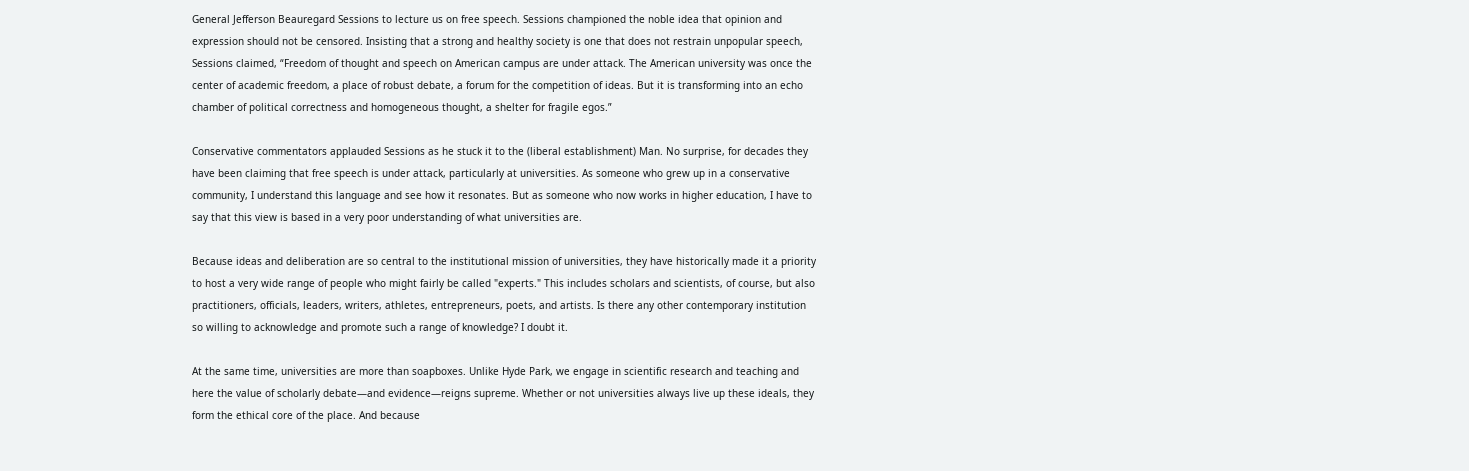General Jefferson Beauregard Sessions to lecture us on free speech. Sessions championed the noble idea that opinion and expression should not be censored. Insisting that a strong and healthy society is one that does not restrain unpopular speech, Sessions claimed, “Freedom of thought and speech on American campus are under attack. The American university was once the center of academic freedom, a place of robust debate, a forum for the competition of ideas. But it is transforming into an echo chamber of political correctness and homogeneous thought, a shelter for fragile egos.”

Conservative commentators applauded Sessions as he stuck it to the (liberal establishment) Man. No surprise, for decades they have been claiming that free speech is under attack, particularly at universities. As someone who grew up in a conservative community, I understand this language and see how it resonates. But as someone who now works in higher education, I have to say that this view is based in a very poor understanding of what universities are.

Because ideas and deliberation are so central to the institutional mission of universities, they have historically made it a priority to host a very wide range of people who might fairly be called "experts." This includes scholars and scientists, of course, but also practitioners, officials, leaders, writers, athletes, entrepreneurs, poets, and artists. Is there any other contemporary institution so willing to acknowledge and promote such a range of knowledge? I doubt it.

At the same time, universities are more than soapboxes. Unlike Hyde Park, we engage in scientific research and teaching and here the value of scholarly debate—and evidence—reigns supreme. Whether or not universities always live up these ideals, they form the ethical core of the place. And because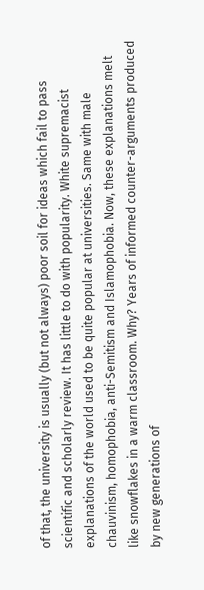of that, the university is usually (but not always) poor soil for ideas which fail to pass scientific and scholarly review. It has little to do with popularity. White supremacist explanations of the world used to be quite popular at universities. Same with male chauvinism, homophobia, anti-Semitism and Islamophobia. Now, these explanations melt like snowflakes in a warm classroom. Why? Years of informed counter-arguments produced by new generations of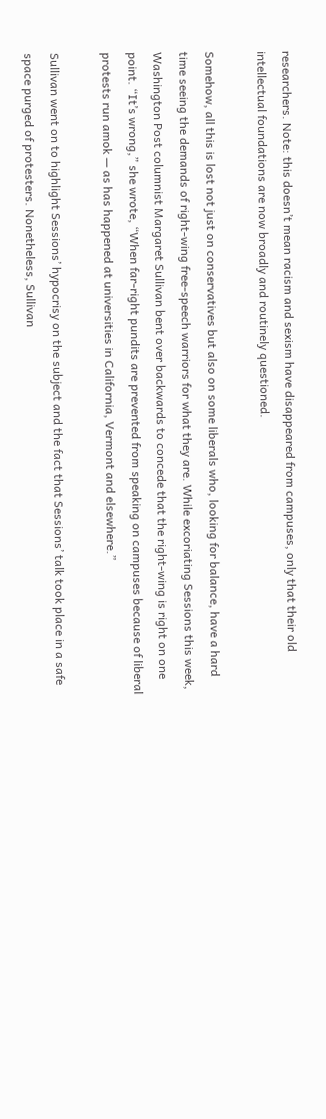researchers. Note: this doesn’t mean racism and sexism have disappeared from campuses, only that their old intellectual foundations are now broadly and routinely questioned.

Somehow, all this is lost not just on conservatives but also on some liberals who, looking for balance, have a hard time seeing the demands of right-wing free-speech warriors for what they are. While excoriating Sessions this week, Washington Post columnist Margaret Sullivan bent over backwards to concede that the right-wing is right on one point. “It’s wrong,” she wrote, “When far-right pundits are prevented from speaking on campuses because of liberal protests run amok — as has happened at universities in California, Vermont and elsewhere.”

Sullivan went on to highlight Sessions’ hypocrisy on the subject and the fact that Sessions’ talk took place in a safe space purged of protesters. Nonetheless, Sullivan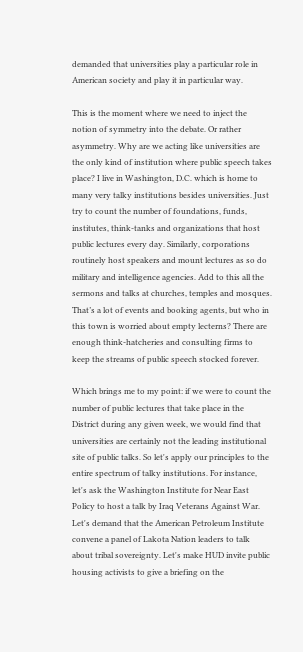demanded that universities play a particular role in American society and play it in particular way.

This is the moment where we need to inject the notion of symmetry into the debate. Or rather asymmetry. Why are we acting like universities are the only kind of institution where public speech takes place? I live in Washington, D.C. which is home to many very talky institutions besides universities. Just try to count the number of foundations, funds, institutes, think-tanks and organizations that host public lectures every day. Similarly, corporations routinely host speakers and mount lectures as so do military and intelligence agencies. Add to this all the sermons and talks at churches, temples and mosques. That’s a lot of events and booking agents, but who in this town is worried about empty lecterns? There are enough think-hatcheries and consulting firms to keep the streams of public speech stocked forever.

Which brings me to my point: if we were to count the number of public lectures that take place in the District during any given week, we would find that universities are certainly not the leading institutional site of public talks. So let's apply our principles to the entire spectrum of talky institutions. For instance, let's ask the Washington Institute for Near East Policy to host a talk by Iraq Veterans Against War.  Let's demand that the American Petroleum Institute convene a panel of Lakota Nation leaders to talk about tribal sovereignty. Let's make HUD invite public housing activists to give a briefing on the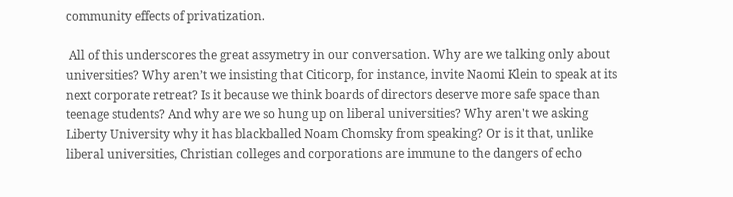community effects of privatization.

 All of this underscores the great assymetry in our conversation. Why are we talking only about universities? Why aren’t we insisting that Citicorp, for instance, invite Naomi Klein to speak at its next corporate retreat? Is it because we think boards of directors deserve more safe space than teenage students? And why are we so hung up on liberal universities? Why aren't we asking Liberty University why it has blackballed Noam Chomsky from speaking? Or is it that, unlike liberal universities, Christian colleges and corporations are immune to the dangers of echo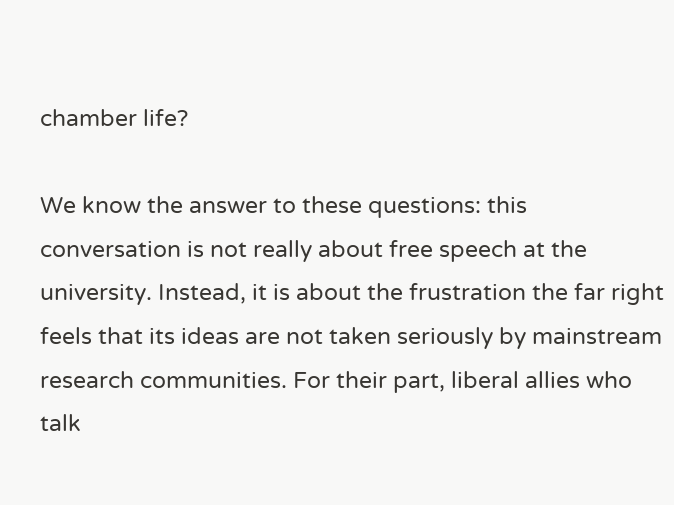chamber life?

We know the answer to these questions: this conversation is not really about free speech at the university. Instead, it is about the frustration the far right feels that its ideas are not taken seriously by mainstream research communities. For their part, liberal allies who talk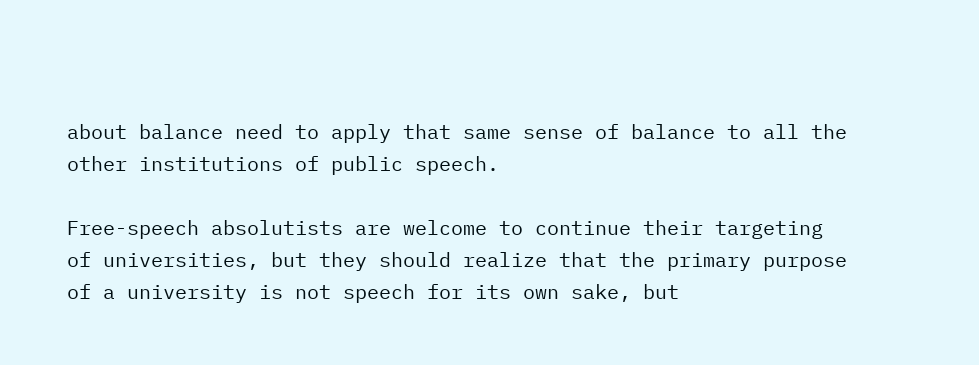about balance need to apply that same sense of balance to all the other institutions of public speech.

Free-speech absolutists are welcome to continue their targeting of universities, but they should realize that the primary purpose of a university is not speech for its own sake, but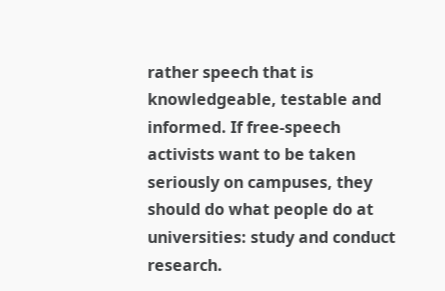rather speech that is knowledgeable, testable and informed. If free-speech activists want to be taken seriously on campuses, they should do what people do at universities: study and conduct research.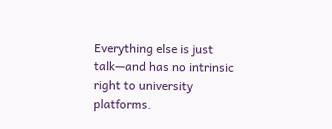Everything else is just talk—and has no intrinsic right to university platforms.